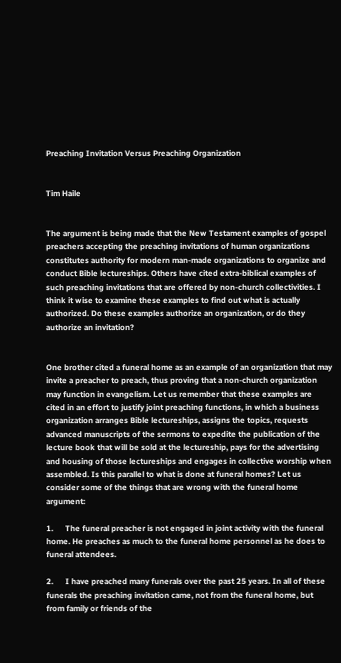Preaching Invitation Versus Preaching Organization


Tim Haile


The argument is being made that the New Testament examples of gospel preachers accepting the preaching invitations of human organizations constitutes authority for modern man-made organizations to organize and conduct Bible lectureships. Others have cited extra-biblical examples of such preaching invitations that are offered by non-church collectivities. I think it wise to examine these examples to find out what is actually authorized. Do these examples authorize an organization, or do they authorize an invitation?


One brother cited a funeral home as an example of an organization that may invite a preacher to preach, thus proving that a non-church organization may function in evangelism. Let us remember that these examples are cited in an effort to justify joint preaching functions, in which a business organization arranges Bible lectureships, assigns the topics, requests advanced manuscripts of the sermons to expedite the publication of the lecture book that will be sold at the lectureship, pays for the advertising and housing of those lectureships and engages in collective worship when assembled. Is this parallel to what is done at funeral homes? Let us consider some of the things that are wrong with the funeral home argument:

1.      The funeral preacher is not engaged in joint activity with the funeral home. He preaches as much to the funeral home personnel as he does to funeral attendees.

2.      I have preached many funerals over the past 25 years. In all of these funerals the preaching invitation came, not from the funeral home, but from family or friends of the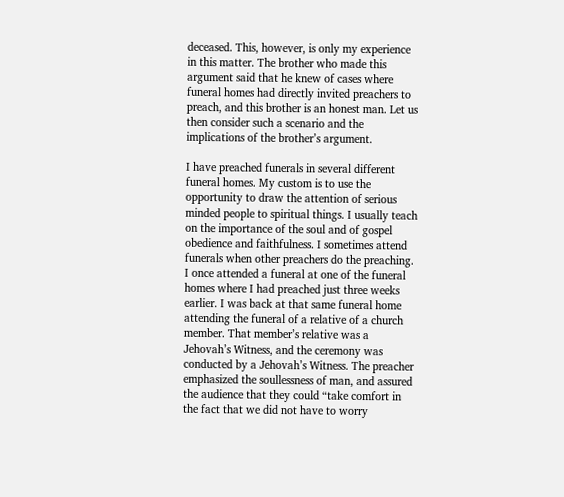deceased. This, however, is only my experience in this matter. The brother who made this argument said that he knew of cases where funeral homes had directly invited preachers to preach, and this brother is an honest man. Let us then consider such a scenario and the implications of the brother’s argument.

I have preached funerals in several different funeral homes. My custom is to use the opportunity to draw the attention of serious minded people to spiritual things. I usually teach on the importance of the soul and of gospel obedience and faithfulness. I sometimes attend funerals when other preachers do the preaching. I once attended a funeral at one of the funeral homes where I had preached just three weeks earlier. I was back at that same funeral home attending the funeral of a relative of a church member. That member’s relative was a Jehovah’s Witness, and the ceremony was conducted by a Jehovah’s Witness. The preacher emphasized the soullessness of man, and assured the audience that they could “take comfort in the fact that we did not have to worry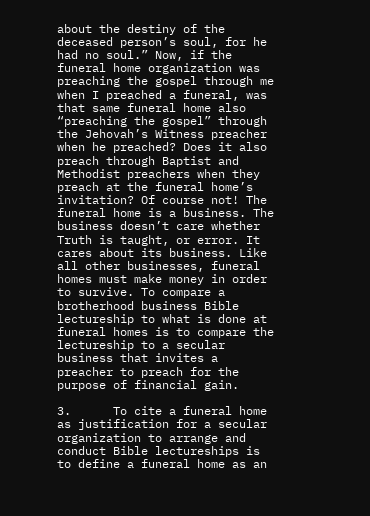about the destiny of the deceased person’s soul, for he had no soul.” Now, if the funeral home organization was preaching the gospel through me when I preached a funeral, was that same funeral home also “preaching the gospel” through the Jehovah’s Witness preacher when he preached? Does it also preach through Baptist and Methodist preachers when they preach at the funeral home’s invitation? Of course not! The funeral home is a business. The business doesn’t care whether Truth is taught, or error. It cares about its business. Like all other businesses, funeral homes must make money in order to survive. To compare a brotherhood business Bible lectureship to what is done at funeral homes is to compare the lectureship to a secular business that invites a preacher to preach for the purpose of financial gain.

3.      To cite a funeral home as justification for a secular organization to arrange and conduct Bible lectureships is to define a funeral home as an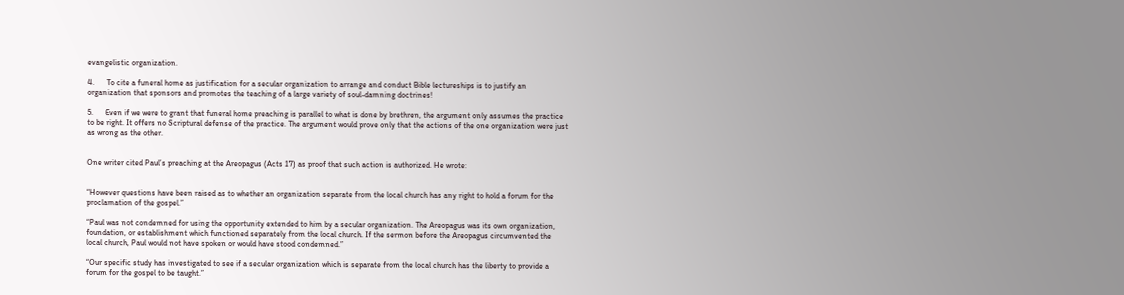evangelistic organization.

4.      To cite a funeral home as justification for a secular organization to arrange and conduct Bible lectureships is to justify an organization that sponsors and promotes the teaching of a large variety of soul-damning doctrines!

5.      Even if we were to grant that funeral home preaching is parallel to what is done by brethren, the argument only assumes the practice to be right. It offers no Scriptural defense of the practice. The argument would prove only that the actions of the one organization were just as wrong as the other.


One writer cited Paul’s preaching at the Areopagus (Acts 17) as proof that such action is authorized. He wrote:


“However questions have been raised as to whether an organization separate from the local church has any right to hold a forum for the proclamation of the gospel.”

“Paul was not condemned for using the opportunity extended to him by a secular organization. The Areopagus was its own organization, foundation, or establishment which functioned separately from the local church. If the sermon before the Areopagus circumvented the local church, Paul would not have spoken or would have stood condemned.”

“Our specific study has investigated to see if a secular organization which is separate from the local church has the liberty to provide a forum for the gospel to be taught.”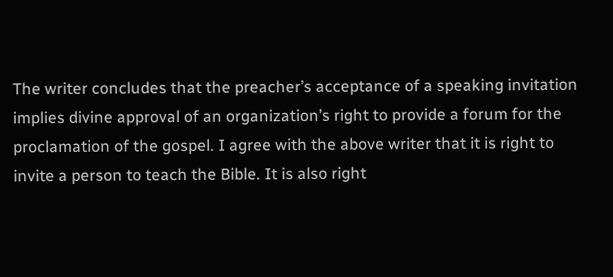The writer concludes that the preacher’s acceptance of a speaking invitation implies divine approval of an organization’s right to provide a forum for the proclamation of the gospel. I agree with the above writer that it is right to invite a person to teach the Bible. It is also right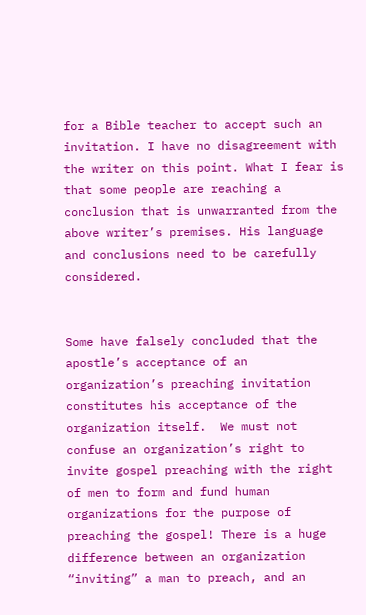for a Bible teacher to accept such an invitation. I have no disagreement with the writer on this point. What I fear is that some people are reaching a conclusion that is unwarranted from the above writer’s premises. His language and conclusions need to be carefully considered.


Some have falsely concluded that the apostle’s acceptance of an organization’s preaching invitation constitutes his acceptance of the organization itself.  We must not confuse an organization’s right to invite gospel preaching with the right of men to form and fund human organizations for the purpose of preaching the gospel! There is a huge difference between an organization “inviting” a man to preach, and an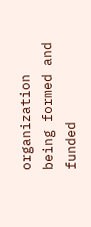organization being formed and funded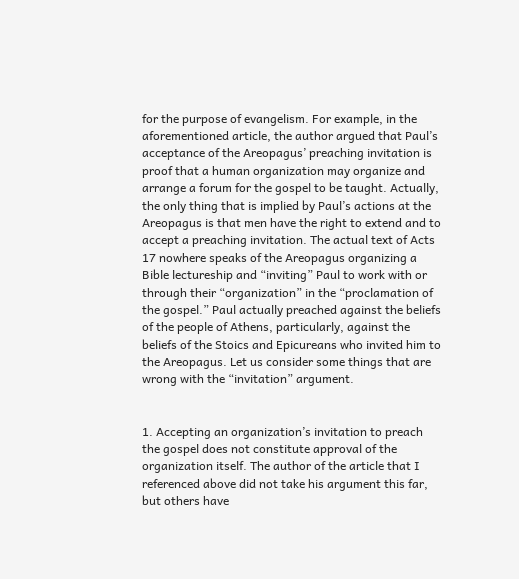for the purpose of evangelism. For example, in the aforementioned article, the author argued that Paul’s acceptance of the Areopagus’ preaching invitation is proof that a human organization may organize and arrange a forum for the gospel to be taught. Actually, the only thing that is implied by Paul’s actions at the Areopagus is that men have the right to extend and to accept a preaching invitation. The actual text of Acts 17 nowhere speaks of the Areopagus organizing a Bible lectureship and “inviting” Paul to work with or through their “organization” in the “proclamation of the gospel.” Paul actually preached against the beliefs of the people of Athens, particularly, against the beliefs of the Stoics and Epicureans who invited him to the Areopagus. Let us consider some things that are wrong with the “invitation” argument.


1. Accepting an organization’s invitation to preach the gospel does not constitute approval of the organization itself. The author of the article that I referenced above did not take his argument this far, but others have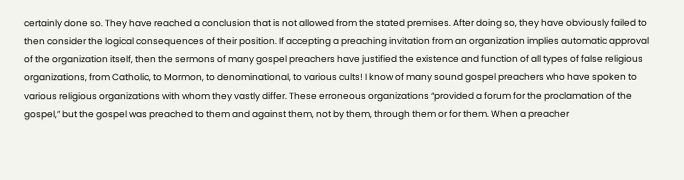certainly done so. They have reached a conclusion that is not allowed from the stated premises. After doing so, they have obviously failed to then consider the logical consequences of their position. If accepting a preaching invitation from an organization implies automatic approval of the organization itself, then the sermons of many gospel preachers have justified the existence and function of all types of false religious organizations, from Catholic, to Mormon, to denominational, to various cults! I know of many sound gospel preachers who have spoken to various religious organizations with whom they vastly differ. These erroneous organizations “provided a forum for the proclamation of the gospel,” but the gospel was preached to them and against them, not by them, through them or for them. When a preacher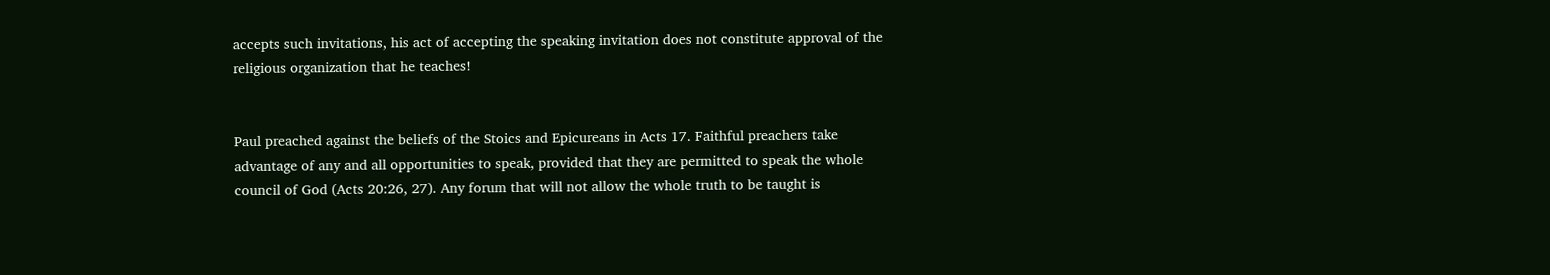accepts such invitations, his act of accepting the speaking invitation does not constitute approval of the religious organization that he teaches!


Paul preached against the beliefs of the Stoics and Epicureans in Acts 17. Faithful preachers take advantage of any and all opportunities to speak, provided that they are permitted to speak the whole council of God (Acts 20:26, 27). Any forum that will not allow the whole truth to be taught is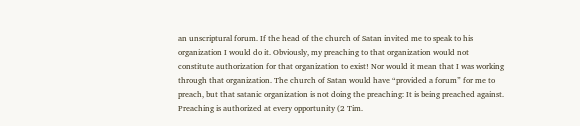an unscriptural forum. If the head of the church of Satan invited me to speak to his organization I would do it. Obviously, my preaching to that organization would not constitute authorization for that organization to exist! Nor would it mean that I was working through that organization. The church of Satan would have “provided a forum” for me to preach, but that satanic organization is not doing the preaching: It is being preached against. Preaching is authorized at every opportunity (2 Tim.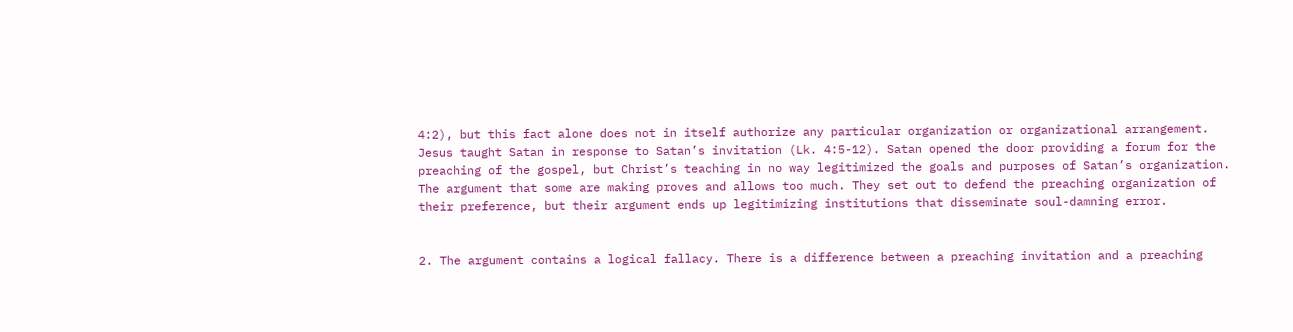4:2), but this fact alone does not in itself authorize any particular organization or organizational arrangement. Jesus taught Satan in response to Satan’s invitation (Lk. 4:5-12). Satan opened the door providing a forum for the preaching of the gospel, but Christ’s teaching in no way legitimized the goals and purposes of Satan’s organization. The argument that some are making proves and allows too much. They set out to defend the preaching organization of their preference, but their argument ends up legitimizing institutions that disseminate soul-damning error.


2. The argument contains a logical fallacy. There is a difference between a preaching invitation and a preaching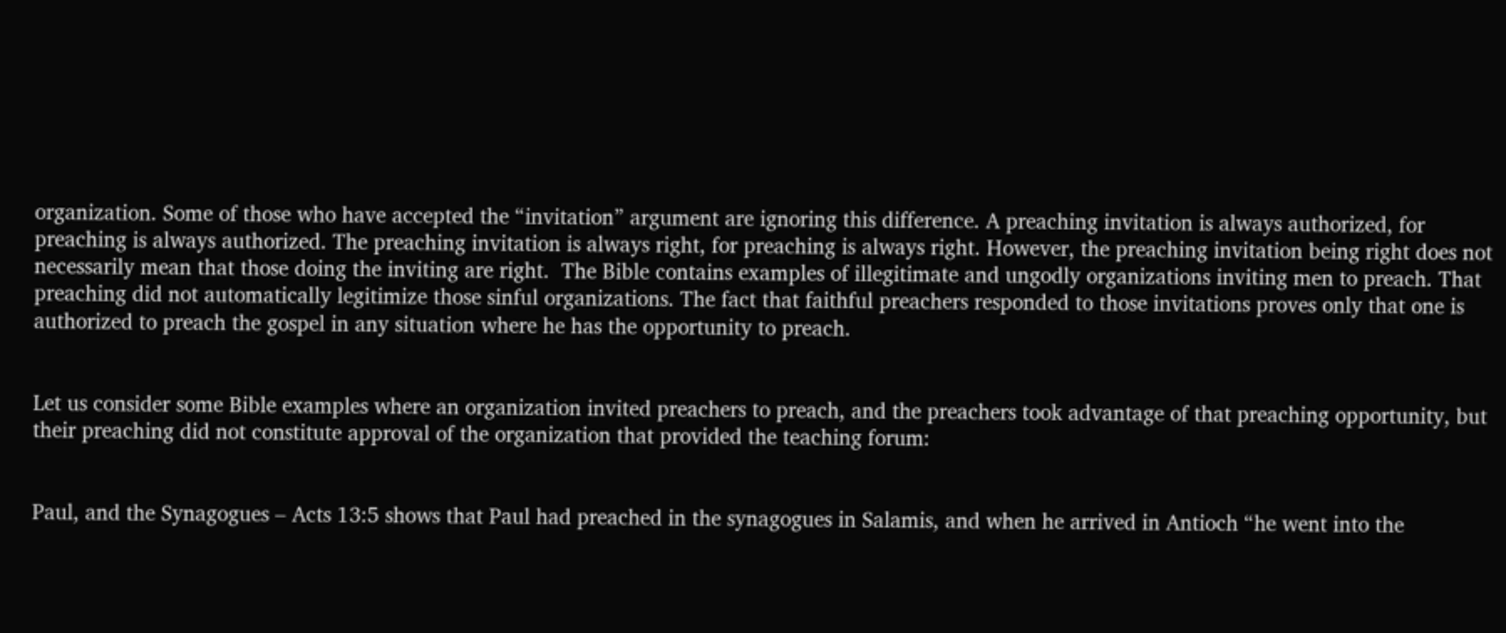organization. Some of those who have accepted the “invitation” argument are ignoring this difference. A preaching invitation is always authorized, for preaching is always authorized. The preaching invitation is always right, for preaching is always right. However, the preaching invitation being right does not necessarily mean that those doing the inviting are right.  The Bible contains examples of illegitimate and ungodly organizations inviting men to preach. That preaching did not automatically legitimize those sinful organizations. The fact that faithful preachers responded to those invitations proves only that one is authorized to preach the gospel in any situation where he has the opportunity to preach.


Let us consider some Bible examples where an organization invited preachers to preach, and the preachers took advantage of that preaching opportunity, but their preaching did not constitute approval of the organization that provided the teaching forum:


Paul, and the Synagogues – Acts 13:5 shows that Paul had preached in the synagogues in Salamis, and when he arrived in Antioch “he went into the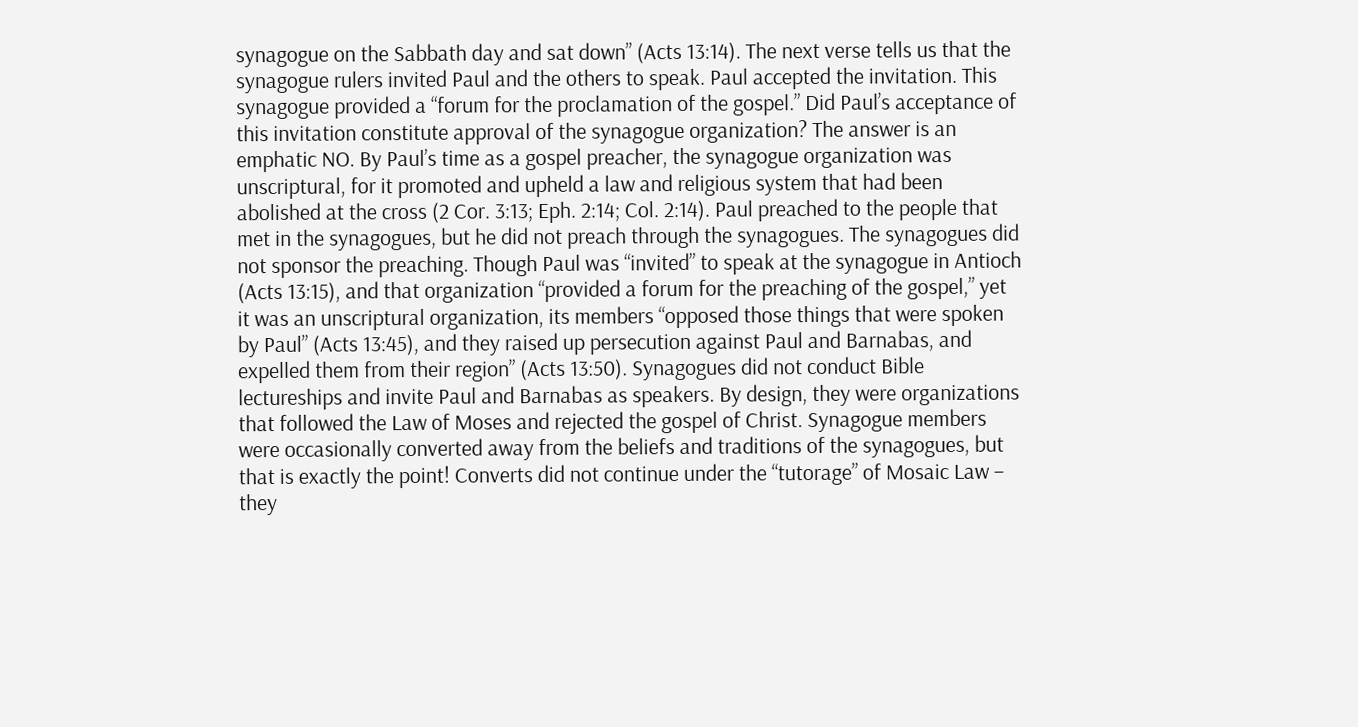synagogue on the Sabbath day and sat down” (Acts 13:14). The next verse tells us that the synagogue rulers invited Paul and the others to speak. Paul accepted the invitation. This synagogue provided a “forum for the proclamation of the gospel.” Did Paul’s acceptance of this invitation constitute approval of the synagogue organization? The answer is an emphatic NO. By Paul’s time as a gospel preacher, the synagogue organization was unscriptural, for it promoted and upheld a law and religious system that had been abolished at the cross (2 Cor. 3:13; Eph. 2:14; Col. 2:14). Paul preached to the people that met in the synagogues, but he did not preach through the synagogues. The synagogues did not sponsor the preaching. Though Paul was “invited” to speak at the synagogue in Antioch (Acts 13:15), and that organization “provided a forum for the preaching of the gospel,” yet it was an unscriptural organization, its members “opposed those things that were spoken by Paul” (Acts 13:45), and they raised up persecution against Paul and Barnabas, and expelled them from their region” (Acts 13:50). Synagogues did not conduct Bible lectureships and invite Paul and Barnabas as speakers. By design, they were organizations that followed the Law of Moses and rejected the gospel of Christ. Synagogue members were occasionally converted away from the beliefs and traditions of the synagogues, but that is exactly the point! Converts did not continue under the “tutorage” of Mosaic Law – they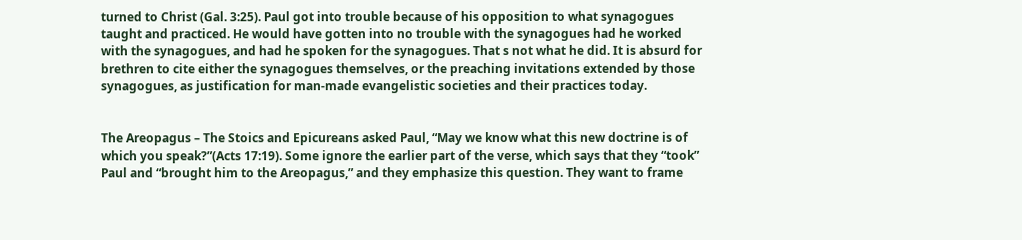turned to Christ (Gal. 3:25). Paul got into trouble because of his opposition to what synagogues taught and practiced. He would have gotten into no trouble with the synagogues had he worked with the synagogues, and had he spoken for the synagogues. That s not what he did. It is absurd for brethren to cite either the synagogues themselves, or the preaching invitations extended by those synagogues, as justification for man-made evangelistic societies and their practices today.


The Areopagus – The Stoics and Epicureans asked Paul, “May we know what this new doctrine is of which you speak?”(Acts 17:19). Some ignore the earlier part of the verse, which says that they “took” Paul and “brought him to the Areopagus,” and they emphasize this question. They want to frame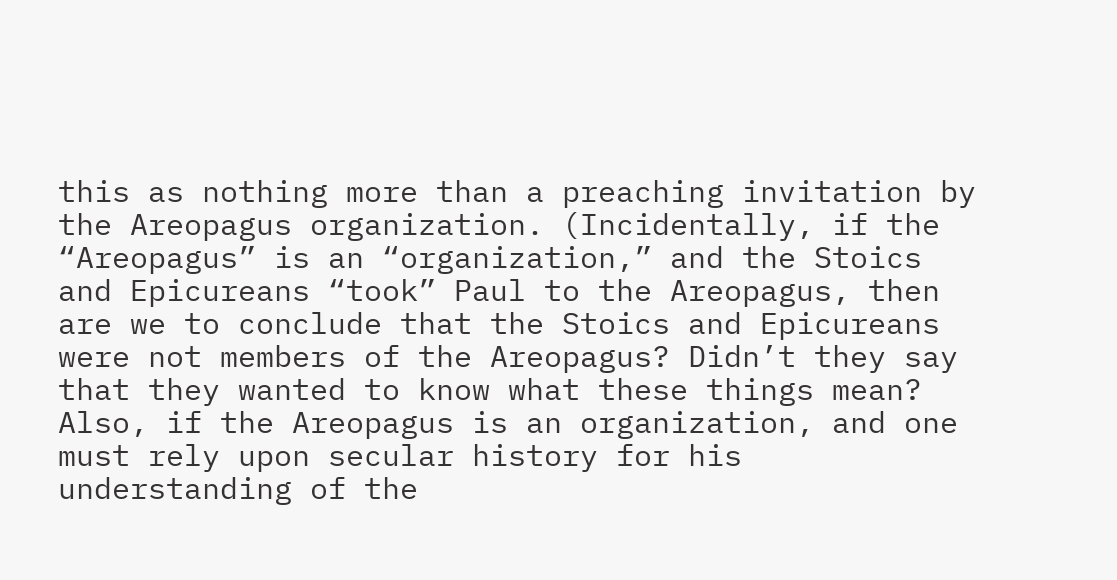this as nothing more than a preaching invitation by the Areopagus organization. (Incidentally, if the “Areopagus” is an “organization,” and the Stoics and Epicureans “took” Paul to the Areopagus, then are we to conclude that the Stoics and Epicureans were not members of the Areopagus? Didn’t they say that they wanted to know what these things mean? Also, if the Areopagus is an organization, and one must rely upon secular history for his understanding of the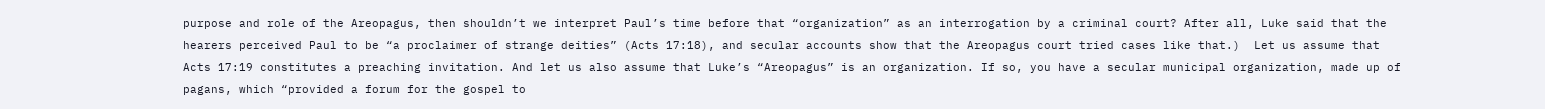purpose and role of the Areopagus, then shouldn’t we interpret Paul’s time before that “organization” as an interrogation by a criminal court? After all, Luke said that the hearers perceived Paul to be “a proclaimer of strange deities” (Acts 17:18), and secular accounts show that the Areopagus court tried cases like that.)  Let us assume that Acts 17:19 constitutes a preaching invitation. And let us also assume that Luke’s “Areopagus” is an organization. If so, you have a secular municipal organization, made up of pagans, which “provided a forum for the gospel to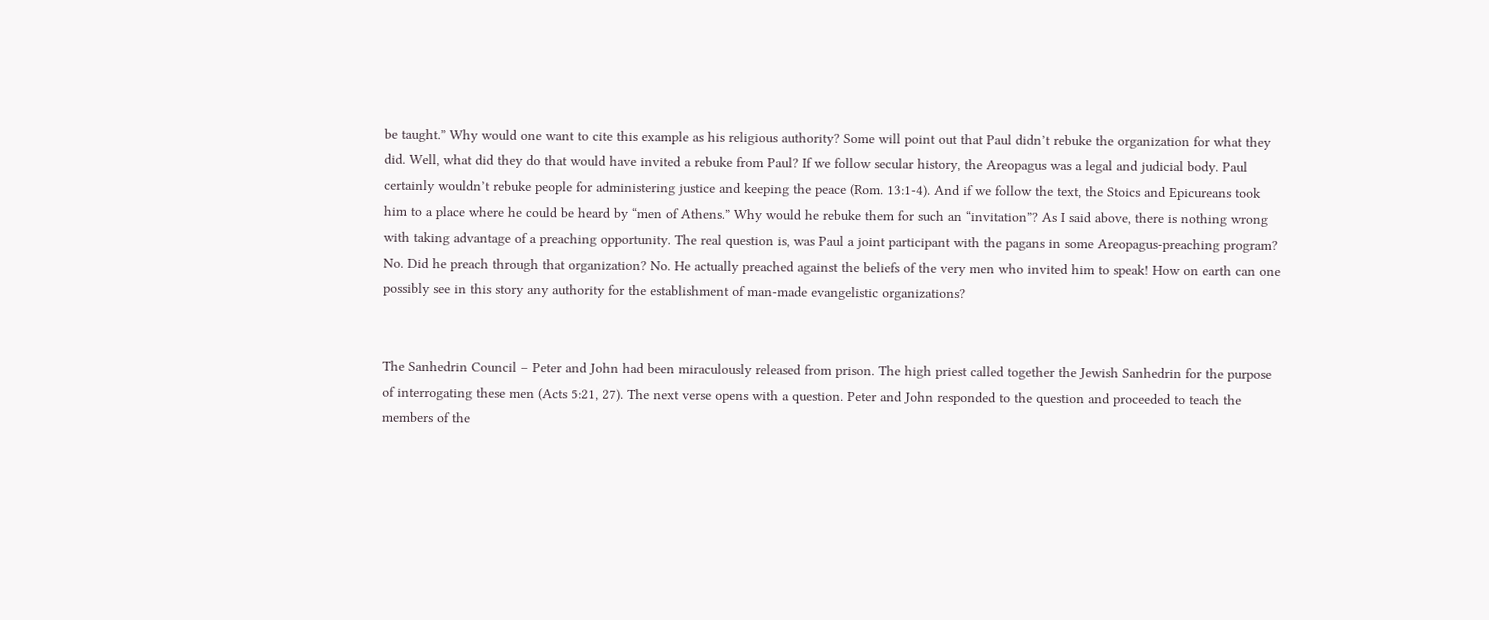be taught.” Why would one want to cite this example as his religious authority? Some will point out that Paul didn’t rebuke the organization for what they did. Well, what did they do that would have invited a rebuke from Paul? If we follow secular history, the Areopagus was a legal and judicial body. Paul certainly wouldn’t rebuke people for administering justice and keeping the peace (Rom. 13:1-4). And if we follow the text, the Stoics and Epicureans took him to a place where he could be heard by “men of Athens.” Why would he rebuke them for such an “invitation”? As I said above, there is nothing wrong with taking advantage of a preaching opportunity. The real question is, was Paul a joint participant with the pagans in some Areopagus-preaching program? No. Did he preach through that organization? No. He actually preached against the beliefs of the very men who invited him to speak! How on earth can one possibly see in this story any authority for the establishment of man-made evangelistic organizations?


The Sanhedrin Council – Peter and John had been miraculously released from prison. The high priest called together the Jewish Sanhedrin for the purpose of interrogating these men (Acts 5:21, 27). The next verse opens with a question. Peter and John responded to the question and proceeded to teach the members of the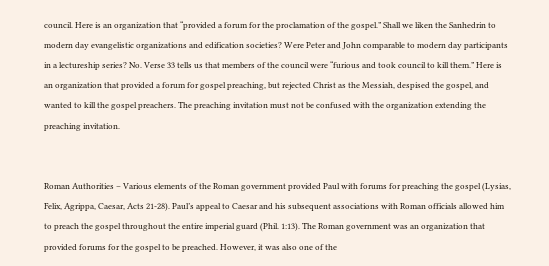council. Here is an organization that “provided a forum for the proclamation of the gospel.” Shall we liken the Sanhedrin to modern day evangelistic organizations and edification societies? Were Peter and John comparable to modern day participants in a lectureship series? No. Verse 33 tells us that members of the council were “furious and took council to kill them.” Here is an organization that provided a forum for gospel preaching, but rejected Christ as the Messiah, despised the gospel, and wanted to kill the gospel preachers. The preaching invitation must not be confused with the organization extending the preaching invitation.


Roman Authorities – Various elements of the Roman government provided Paul with forums for preaching the gospel (Lysias, Felix, Agrippa, Caesar, Acts 21-28). Paul’s appeal to Caesar and his subsequent associations with Roman officials allowed him to preach the gospel throughout the entire imperial guard (Phil. 1:13). The Roman government was an organization that provided forums for the gospel to be preached. However, it was also one of the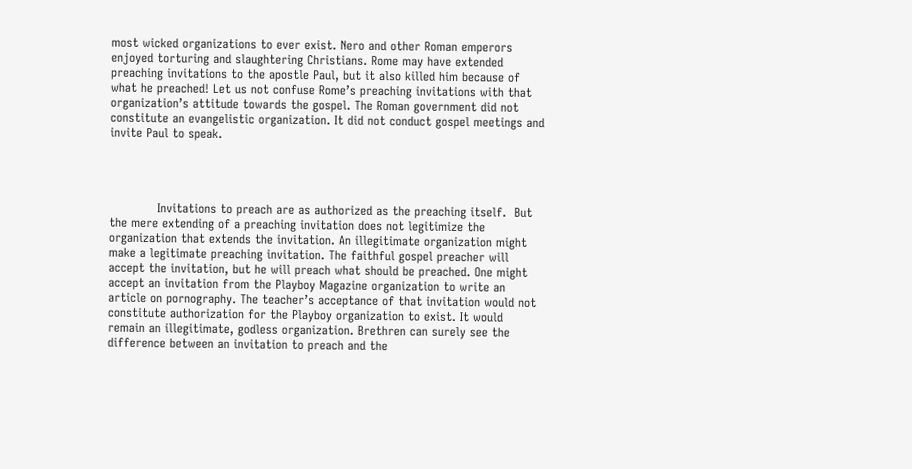most wicked organizations to ever exist. Nero and other Roman emperors enjoyed torturing and slaughtering Christians. Rome may have extended preaching invitations to the apostle Paul, but it also killed him because of what he preached! Let us not confuse Rome’s preaching invitations with that organization’s attitude towards the gospel. The Roman government did not constitute an evangelistic organization. It did not conduct gospel meetings and invite Paul to speak.




            Invitations to preach are as authorized as the preaching itself.  But the mere extending of a preaching invitation does not legitimize the organization that extends the invitation. An illegitimate organization might make a legitimate preaching invitation. The faithful gospel preacher will accept the invitation, but he will preach what should be preached. One might accept an invitation from the Playboy Magazine organization to write an article on pornography. The teacher’s acceptance of that invitation would not constitute authorization for the Playboy organization to exist. It would remain an illegitimate, godless organization. Brethren can surely see the difference between an invitation to preach and the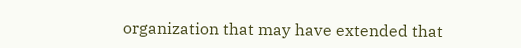organization that may have extended that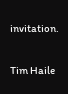invitation.


Tim Haile